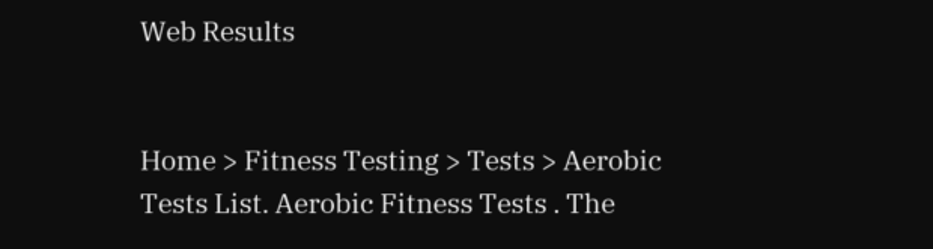Web Results


Home > Fitness Testing > Tests > Aerobic Tests List. Aerobic Fitness Tests . The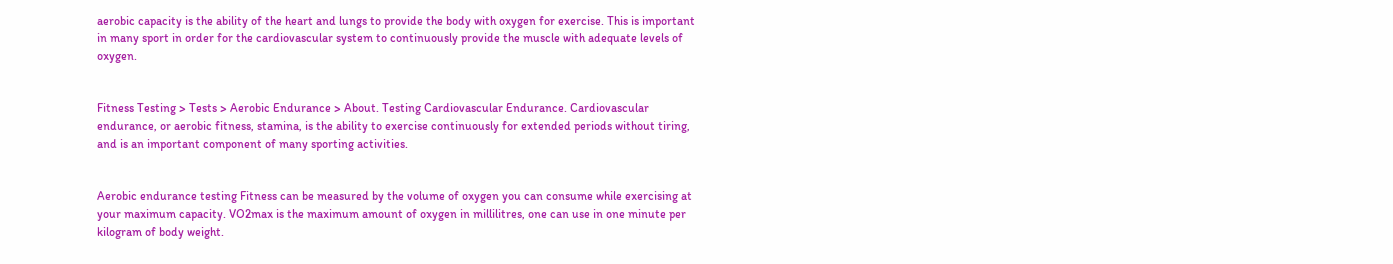aerobic capacity is the ability of the heart and lungs to provide the body with oxygen for exercise. This is important in many sport in order for the cardiovascular system to continuously provide the muscle with adequate levels of oxygen.


Fitness Testing > Tests > Aerobic Endurance > About. Testing Cardiovascular Endurance. Cardiovascular endurance, or aerobic fitness, stamina, is the ability to exercise continuously for extended periods without tiring, and is an important component of many sporting activities.


Aerobic endurance testing Fitness can be measured by the volume of oxygen you can consume while exercising at your maximum capacity. VO2max is the maximum amount of oxygen in millilitres, one can use in one minute per kilogram of body weight.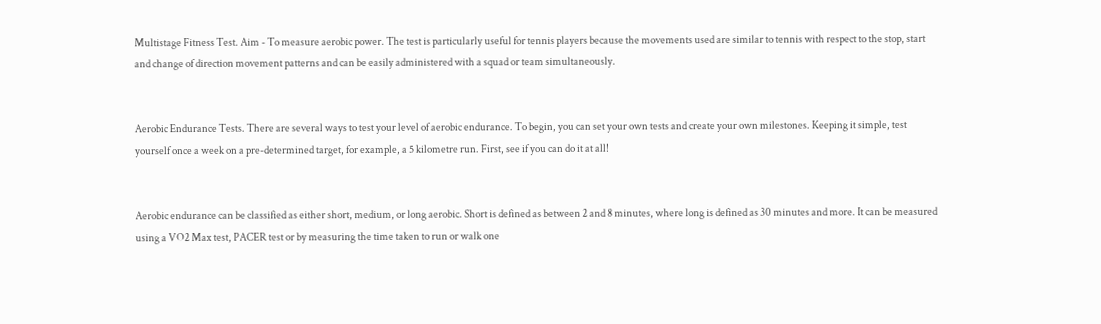Multistage Fitness Test. Aim - To measure aerobic power. The test is particularly useful for tennis players because the movements used are similar to tennis with respect to the stop, start and change of direction movement patterns and can be easily administered with a squad or team simultaneously.


Aerobic Endurance Tests. There are several ways to test your level of aerobic endurance. To begin, you can set your own tests and create your own milestones. Keeping it simple, test yourself once a week on a pre-determined target, for example, a 5 kilometre run. First, see if you can do it at all!


Aerobic endurance can be classified as either short, medium, or long aerobic. Short is defined as between 2 and 8 minutes, where long is defined as 30 minutes and more. It can be measured using a VO2 Max test, PACER test or by measuring the time taken to run or walk one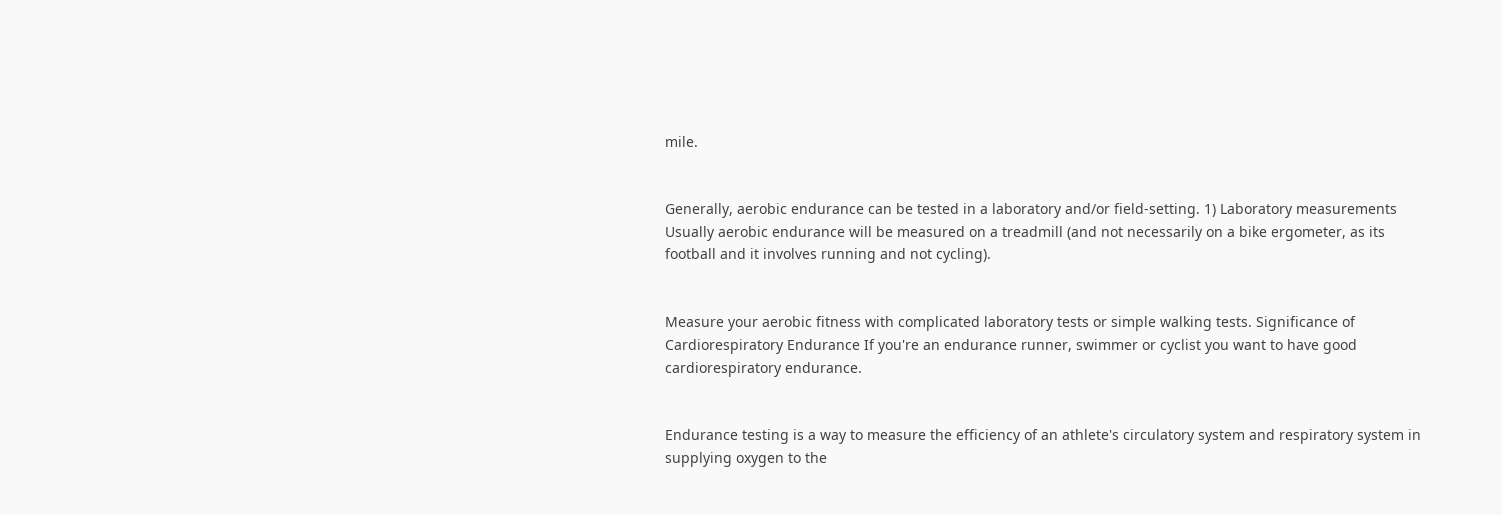mile.


Generally, aerobic endurance can be tested in a laboratory and/or field-setting. 1) Laboratory measurements Usually aerobic endurance will be measured on a treadmill (and not necessarily on a bike ergometer, as its football and it involves running and not cycling).


Measure your aerobic fitness with complicated laboratory tests or simple walking tests. Significance of Cardiorespiratory Endurance If you're an endurance runner, swimmer or cyclist you want to have good cardiorespiratory endurance.


Endurance testing is a way to measure the efficiency of an athlete's circulatory system and respiratory system in supplying oxygen to the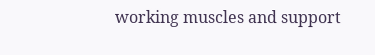working muscles and support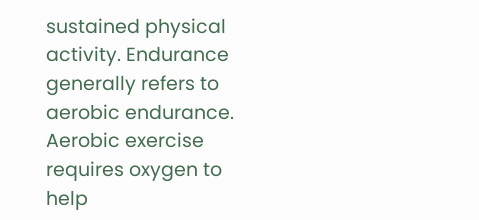sustained physical activity. Endurance generally refers to aerobic endurance. Aerobic exercise requires oxygen to help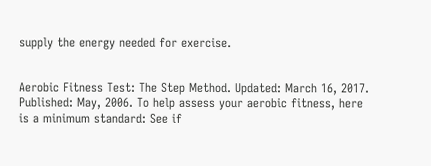supply the energy needed for exercise.


Aerobic Fitness Test: The Step Method. Updated: March 16, 2017. Published: May, 2006. To help assess your aerobic fitness, here is a minimum standard: See if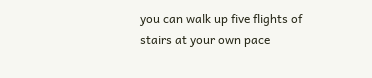you can walk up five flights of stairs at your own pace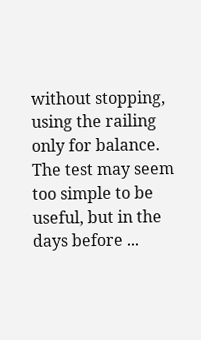without stopping, using the railing only for balance. The test may seem too simple to be useful, but in the days before ...